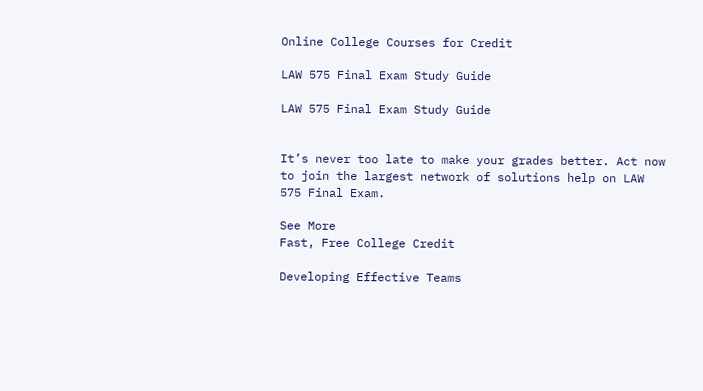Online College Courses for Credit

LAW 575 Final Exam Study Guide

LAW 575 Final Exam Study Guide


It’s never too late to make your grades better. Act now to join the largest network of solutions help on LAW 575 Final Exam.

See More
Fast, Free College Credit

Developing Effective Teams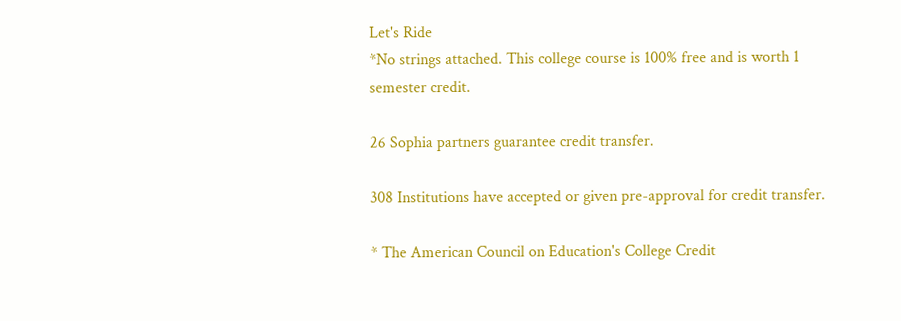Let's Ride
*No strings attached. This college course is 100% free and is worth 1 semester credit.

26 Sophia partners guarantee credit transfer.

308 Institutions have accepted or given pre-approval for credit transfer.

* The American Council on Education's College Credit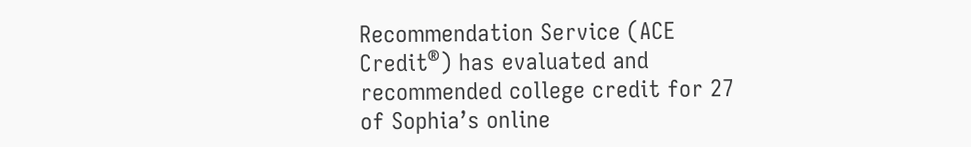Recommendation Service (ACE Credit®) has evaluated and recommended college credit for 27 of Sophia’s online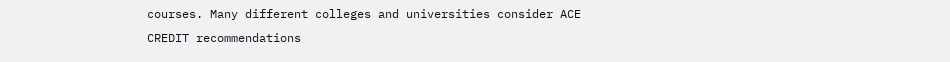courses. Many different colleges and universities consider ACE CREDIT recommendations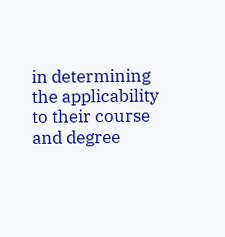in determining the applicability to their course and degree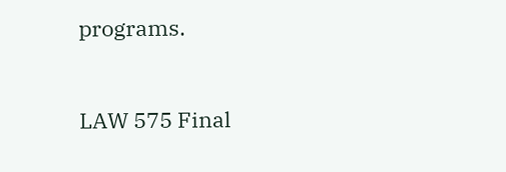programs.


LAW 575 Final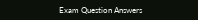Exam Question Answers